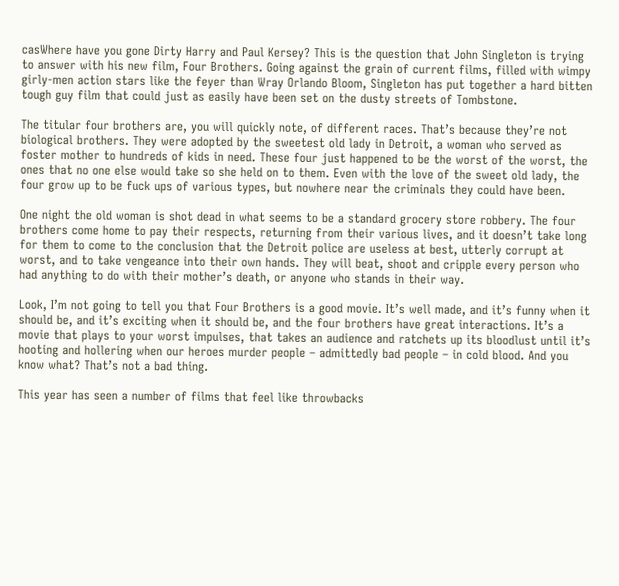casWhere have you gone Dirty Harry and Paul Kersey? This is the question that John Singleton is trying to answer with his new film, Four Brothers. Going against the grain of current films, filled with wimpy girly-men action stars like the feyer than Wray Orlando Bloom, Singleton has put together a hard bitten tough guy film that could just as easily have been set on the dusty streets of Tombstone.

The titular four brothers are, you will quickly note, of different races. That’s because they’re not biological brothers. They were adopted by the sweetest old lady in Detroit, a woman who served as foster mother to hundreds of kids in need. These four just happened to be the worst of the worst, the ones that no one else would take so she held on to them. Even with the love of the sweet old lady, the four grow up to be fuck ups of various types, but nowhere near the criminals they could have been.

One night the old woman is shot dead in what seems to be a standard grocery store robbery. The four brothers come home to pay their respects, returning from their various lives, and it doesn’t take long for them to come to the conclusion that the Detroit police are useless at best, utterly corrupt at worst, and to take vengeance into their own hands. They will beat, shoot and cripple every person who had anything to do with their mother’s death, or anyone who stands in their way.

Look, I’m not going to tell you that Four Brothers is a good movie. It’s well made, and it’s funny when it should be, and it’s exciting when it should be, and the four brothers have great interactions. It’s a movie that plays to your worst impulses, that takes an audience and ratchets up its bloodlust until it’s hooting and hollering when our heroes murder people – admittedly bad people – in cold blood. And you know what? That’s not a bad thing.

This year has seen a number of films that feel like throwbacks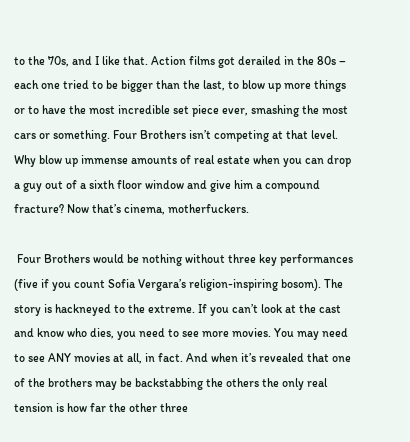to the 70s, and I like that. Action films got derailed in the 80s – each one tried to be bigger than the last, to blow up more things or to have the most incredible set piece ever, smashing the most cars or something. Four Brothers isn’t competing at that level. Why blow up immense amounts of real estate when you can drop a guy out of a sixth floor window and give him a compound fracture? Now that’s cinema, motherfuckers.

 Four Brothers would be nothing without three key performances (five if you count Sofia Vergara’s religion-inspiring bosom). The story is hackneyed to the extreme. If you can’t look at the cast and know who dies, you need to see more movies. You may need to see ANY movies at all, in fact. And when it’s revealed that one of the brothers may be backstabbing the others the only real tension is how far the other three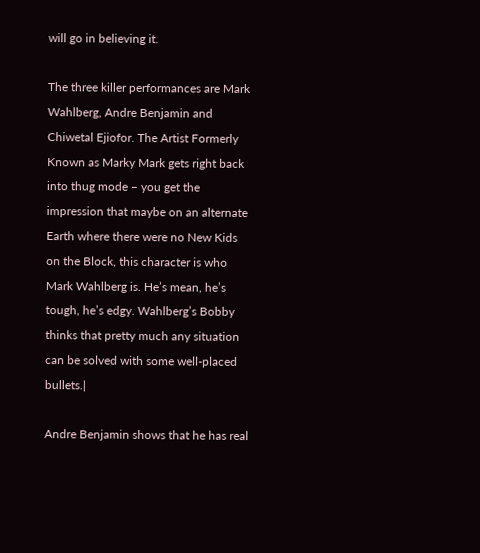will go in believing it.

The three killer performances are Mark Wahlberg, Andre Benjamin and Chiwetal Ejiofor. The Artist Formerly Known as Marky Mark gets right back into thug mode – you get the impression that maybe on an alternate Earth where there were no New Kids on the Block, this character is who Mark Wahlberg is. He’s mean, he’s tough, he’s edgy. Wahlberg’s Bobby thinks that pretty much any situation can be solved with some well-placed bullets.|

Andre Benjamin shows that he has real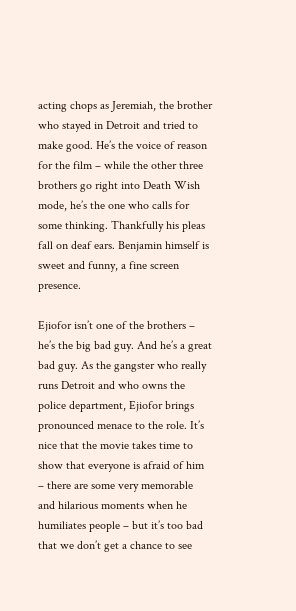acting chops as Jeremiah, the brother who stayed in Detroit and tried to make good. He’s the voice of reason for the film – while the other three brothers go right into Death Wish mode, he’s the one who calls for some thinking. Thankfully his pleas fall on deaf ears. Benjamin himself is sweet and funny, a fine screen presence.

Ejiofor isn’t one of the brothers – he’s the big bad guy. And he’s a great bad guy. As the gangster who really runs Detroit and who owns the police department, Ejiofor brings pronounced menace to the role. It’s nice that the movie takes time to show that everyone is afraid of him – there are some very memorable and hilarious moments when he humiliates people – but it’s too bad that we don’t get a chance to see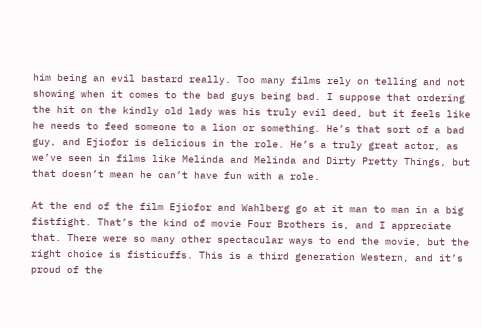him being an evil bastard really. Too many films rely on telling and not showing when it comes to the bad guys being bad. I suppose that ordering the hit on the kindly old lady was his truly evil deed, but it feels like he needs to feed someone to a lion or something. He’s that sort of a bad guy, and Ejiofor is delicious in the role. He’s a truly great actor, as we’ve seen in films like Melinda and Melinda and Dirty Pretty Things, but that doesn’t mean he can’t have fun with a role.

At the end of the film Ejiofor and Wahlberg go at it man to man in a big fistfight. That’s the kind of movie Four Brothers is, and I appreciate that. There were so many other spectacular ways to end the movie, but the right choice is fisticuffs. This is a third generation Western, and it’s proud of the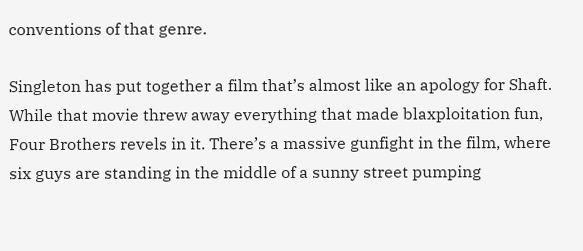conventions of that genre.

Singleton has put together a film that’s almost like an apology for Shaft. While that movie threw away everything that made blaxploitation fun, Four Brothers revels in it. There’s a massive gunfight in the film, where six guys are standing in the middle of a sunny street pumping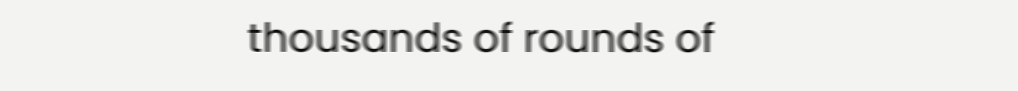thousands of rounds of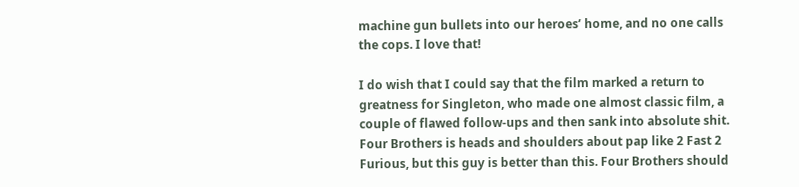machine gun bullets into our heroes’ home, and no one calls the cops. I love that!

I do wish that I could say that the film marked a return to greatness for Singleton, who made one almost classic film, a couple of flawed follow-ups and then sank into absolute shit. Four Brothers is heads and shoulders about pap like 2 Fast 2 Furious, but this guy is better than this. Four Brothers should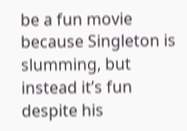be a fun movie because Singleton is slumming, but instead it’s fun despite his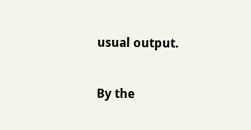usual output.

By the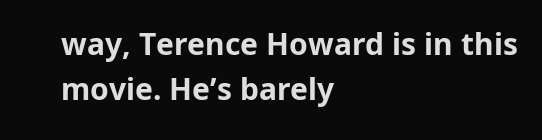way, Terence Howard is in this movie. He’s barely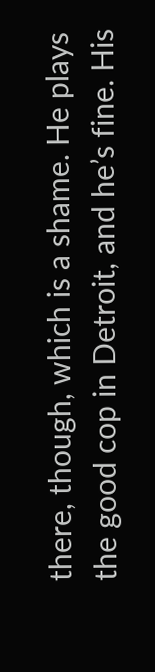there, though, which is a shame. He plays the good cop in Detroit, and he’s fine. His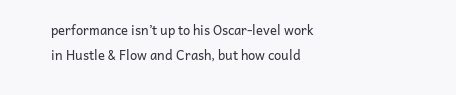performance isn’t up to his Oscar-level work in Hustle & Flow and Crash, but how could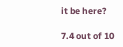it be here?

7.4 out of 10